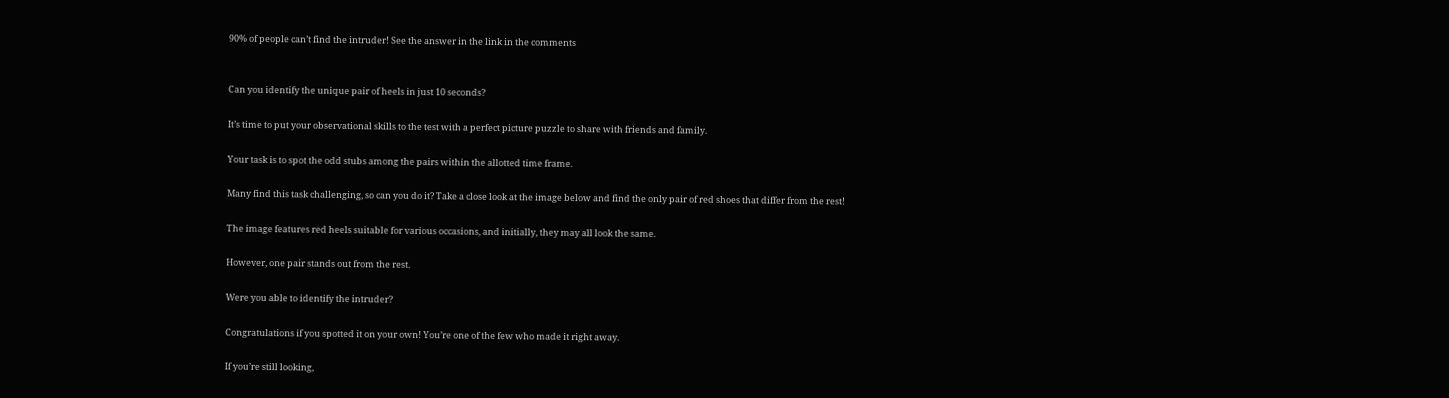90% of people can’t find the intruder! See the answer in the link in the comments


Can you identify the unique pair of heels in just 10 seconds?

It’s time to put your observational skills to the test with a perfect picture puzzle to share with friends and family.

Your task is to spot the odd stubs among the pairs within the allotted time frame.

Many find this task challenging, so can you do it? Take a close look at the image below and find the only pair of red shoes that differ from the rest!

The image features red heels suitable for various occasions, and initially, they may all look the same.

However, one pair stands out from the rest.

Were you able to identify the intruder?

Congratulations if you spotted it on your own! You’re one of the few who made it right away.

If you’re still looking,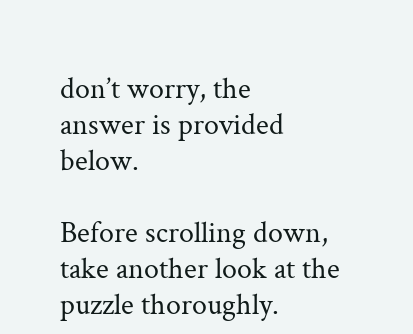don’t worry, the answer is provided below.

Before scrolling down, take another look at the puzzle thoroughly.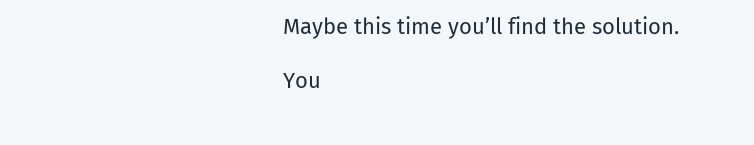Maybe this time you’ll find the solution.

You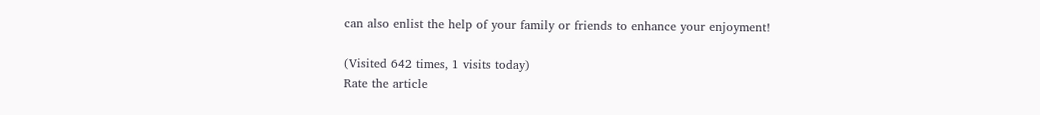can also enlist the help of your family or friends to enhance your enjoyment!

(Visited 642 times, 1 visits today)
Rate the article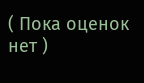( Пока оценок нет )